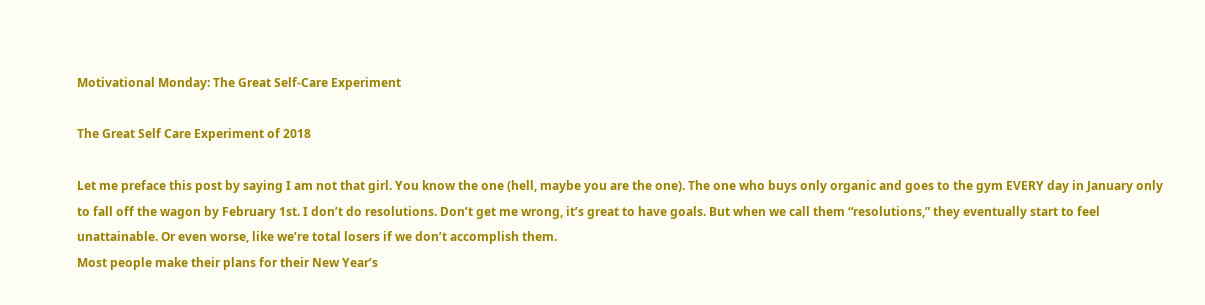Motivational Monday: The Great Self-Care Experiment

The Great Self Care Experiment of 2018

Let me preface this post by saying I am not that girl. You know the one (hell, maybe you are the one). The one who buys only organic and goes to the gym EVERY day in January only to fall off the wagon by February 1st. I don’t do resolutions. Don’t get me wrong, it’s great to have goals. But when we call them “resolutions,” they eventually start to feel unattainable. Or even worse, like we’re total losers if we don’t accomplish them.
Most people make their plans for their New Year’s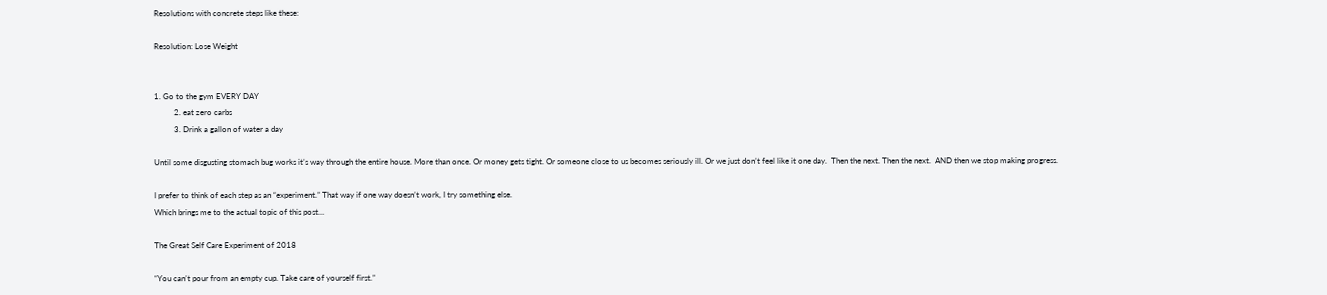Resolutions with concrete steps like these:

Resolution: Lose Weight


1. Go to the gym EVERY DAY
          2. eat zero carbs
          3. Drink a gallon of water a day

Until some disgusting stomach bug works it’s way through the entire house. More than once. Or money gets tight. Or someone close to us becomes seriously ill. Or we just don’t feel like it one day.  Then the next. Then the next.  AND then we stop making progress.

I prefer to think of each step as an “experiment.” That way if one way doesn’t work, I try something else.
Which brings me to the actual topic of this post…

The Great Self Care Experiment of 2018

“You can’t pour from an empty cup. Take care of yourself first.”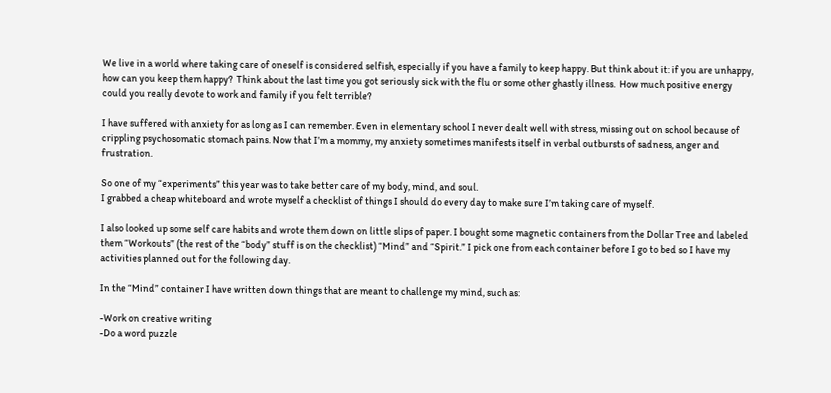We live in a world where taking care of oneself is considered selfish, especially if you have a family to keep happy. But think about it: if you are unhappy, how can you keep them happy?  Think about the last time you got seriously sick with the flu or some other ghastly illness.  How much positive energy could you really devote to work and family if you felt terrible?

I have suffered with anxiety for as long as I can remember. Even in elementary school I never dealt well with stress, missing out on school because of crippling psychosomatic stomach pains. Now that I’m a mommy, my anxiety sometimes manifests itself in verbal outbursts of sadness, anger and frustration.

So one of my “experiments” this year was to take better care of my body, mind, and soul.
I grabbed a cheap whiteboard and wrote myself a checklist of things I should do every day to make sure I’m taking care of myself.

I also looked up some self care habits and wrote them down on little slips of paper. I bought some magnetic containers from the Dollar Tree and labeled them “Workouts” (the rest of the “body” stuff is on the checklist) “Mind” and “Spirit.” I pick one from each container before I go to bed so I have my activities planned out for the following day.

In the “Mind” container I have written down things that are meant to challenge my mind, such as:

-Work on creative writing
-Do a word puzzle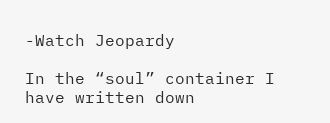-Watch Jeopardy

In the “soul” container I have written down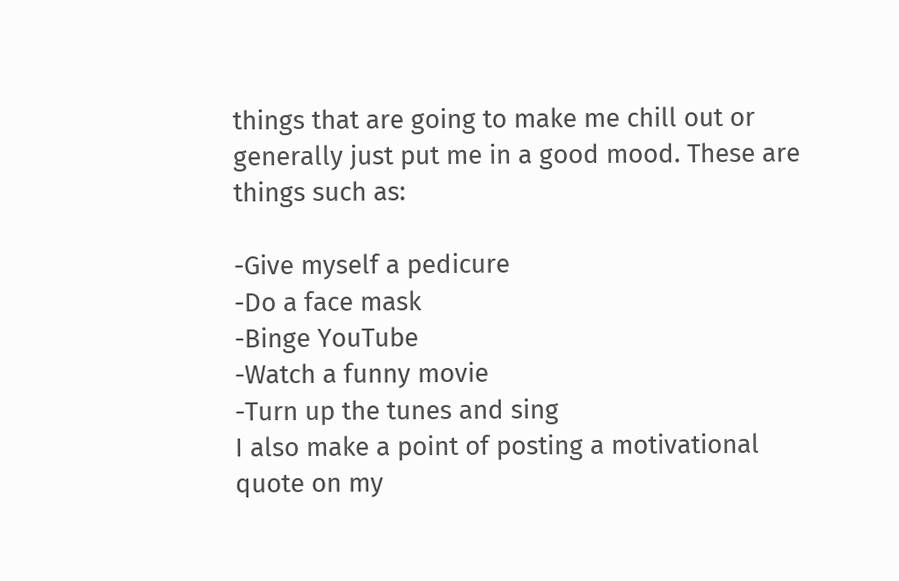things that are going to make me chill out or generally just put me in a good mood. These are things such as:

-Give myself a pedicure
-Do a face mask
-Binge YouTube
-Watch a funny movie
-Turn up the tunes and sing
I also make a point of posting a motivational quote on my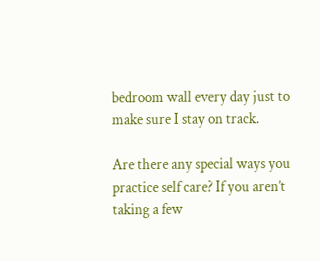bedroom wall every day just to make sure I stay on track.

Are there any special ways you practice self care? If you aren’t taking a few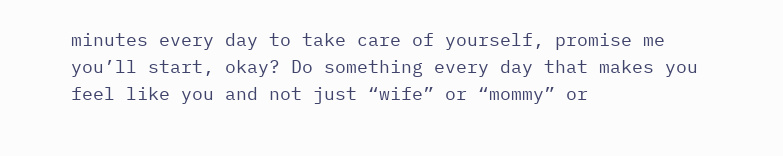minutes every day to take care of yourself, promise me you’ll start, okay? Do something every day that makes you feel like you and not just “wife” or “mommy” or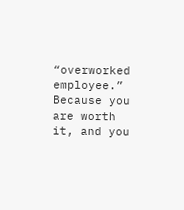“overworked employee.” Because you are worth it, and you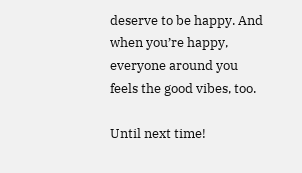deserve to be happy. And when you’re happy, everyone around you feels the good vibes, too.

Until next time!